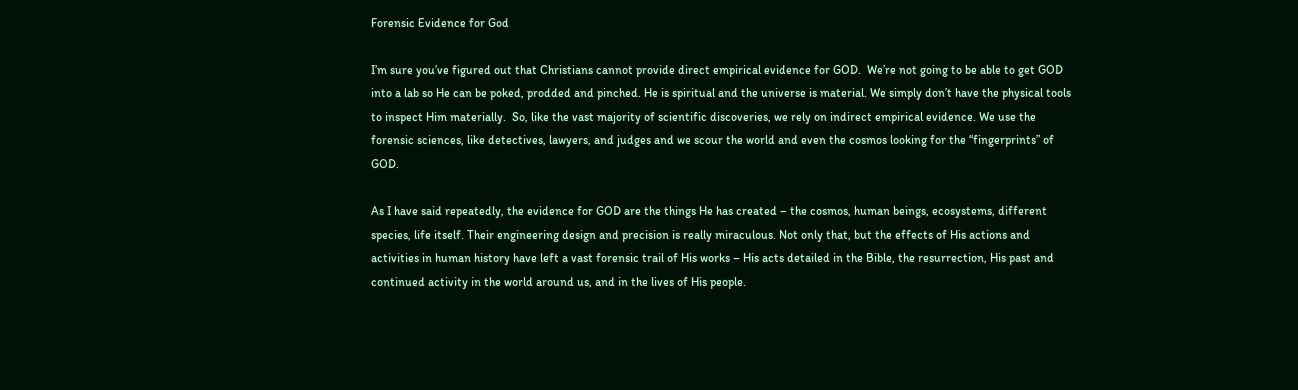Forensic Evidence for God

I’m sure you’ve figured out that Christians cannot provide direct empirical evidence for GOD.  We’re not going to be able to get GOD into a lab so He can be poked, prodded and pinched. He is spiritual and the universe is material. We simply don’t have the physical tools to inspect Him materially.  So, like the vast majority of scientific discoveries, we rely on indirect empirical evidence. We use the forensic sciences, like detectives, lawyers, and judges and we scour the world and even the cosmos looking for the “fingerprints” of GOD.

As I have said repeatedly, the evidence for GOD are the things He has created – the cosmos, human beings, ecosystems, different species, life itself. Their engineering design and precision is really miraculous. Not only that, but the effects of His actions and activities in human history have left a vast forensic trail of His works – His acts detailed in the Bible, the resurrection, His past and continued activity in the world around us, and in the lives of His people.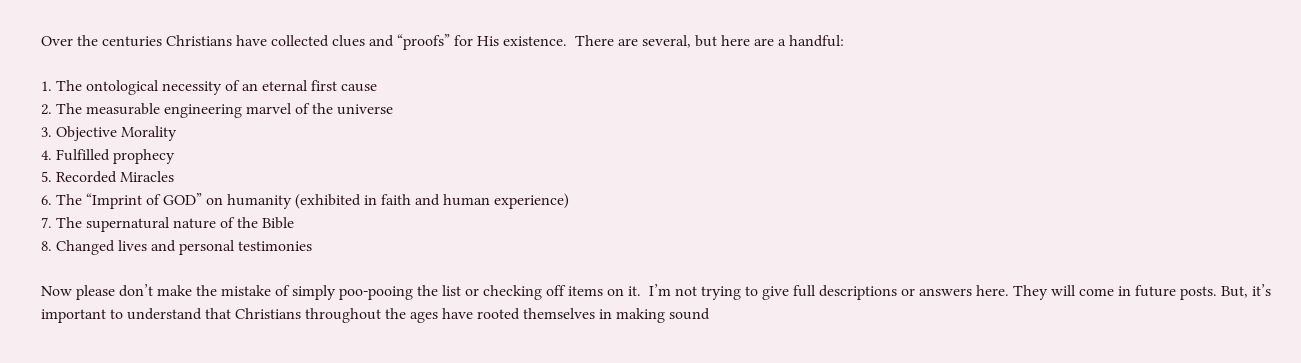Over the centuries Christians have collected clues and “proofs” for His existence.  There are several, but here are a handful:

1. The ontological necessity of an eternal first cause
2. The measurable engineering marvel of the universe
3. Objective Morality
4. Fulfilled prophecy
5. Recorded Miracles
6. The “Imprint of GOD” on humanity (exhibited in faith and human experience)
7. The supernatural nature of the Bible
8. Changed lives and personal testimonies

Now please don’t make the mistake of simply poo-pooing the list or checking off items on it.  I’m not trying to give full descriptions or answers here. They will come in future posts. But, it’s important to understand that Christians throughout the ages have rooted themselves in making sound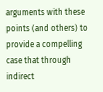arguments with these points (and others) to provide a compelling case that through indirect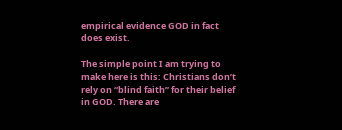empirical evidence GOD in fact does exist.

The simple point I am trying to make here is this: Christians don’t rely on “blind faith” for their belief in GOD. There are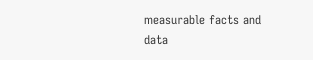measurable facts and data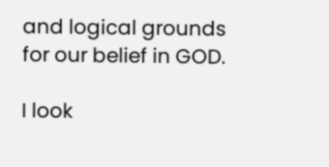and logical grounds for our belief in GOD.

I look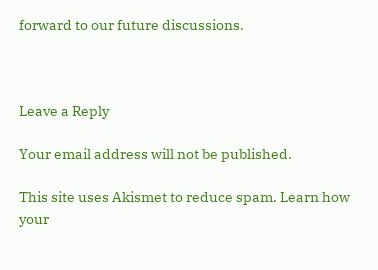forward to our future discussions.



Leave a Reply

Your email address will not be published.

This site uses Akismet to reduce spam. Learn how your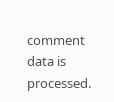comment data is processed.